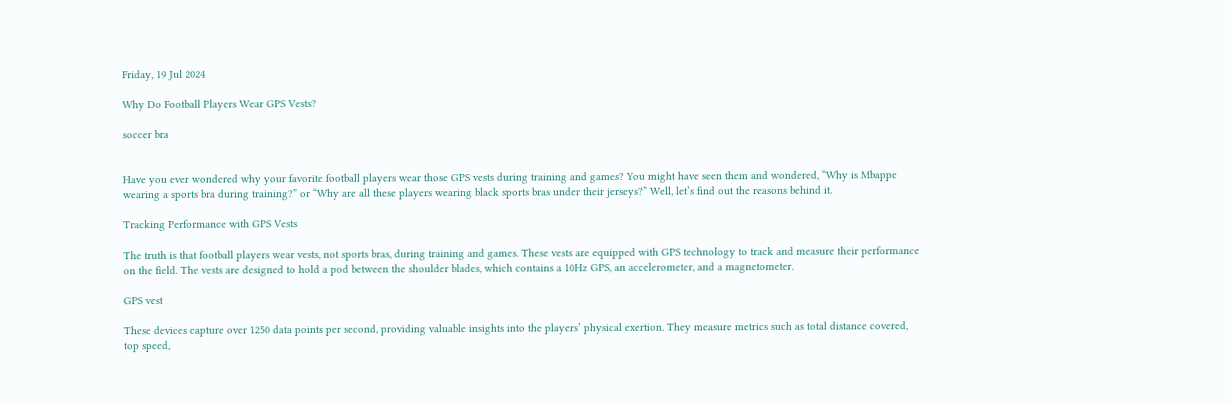Friday, 19 Jul 2024

Why Do Football Players Wear GPS Vests?

soccer bra


Have you ever wondered why your favorite football players wear those GPS vests during training and games? You might have seen them and wondered, “Why is Mbappe wearing a sports bra during training?” or “Why are all these players wearing black sports bras under their jerseys?” Well, let’s find out the reasons behind it.

Tracking Performance with GPS Vests

The truth is that football players wear vests, not sports bras, during training and games. These vests are equipped with GPS technology to track and measure their performance on the field. The vests are designed to hold a pod between the shoulder blades, which contains a 10Hz GPS, an accelerometer, and a magnetometer.

GPS vest

These devices capture over 1250 data points per second, providing valuable insights into the players’ physical exertion. They measure metrics such as total distance covered, top speed,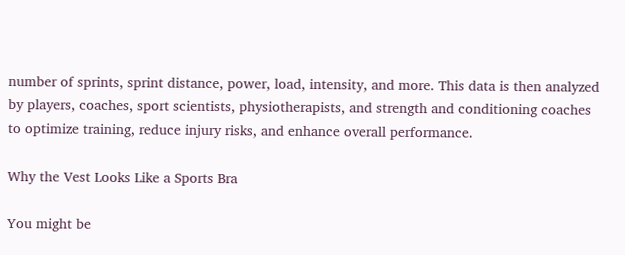number of sprints, sprint distance, power, load, intensity, and more. This data is then analyzed by players, coaches, sport scientists, physiotherapists, and strength and conditioning coaches to optimize training, reduce injury risks, and enhance overall performance.

Why the Vest Looks Like a Sports Bra

You might be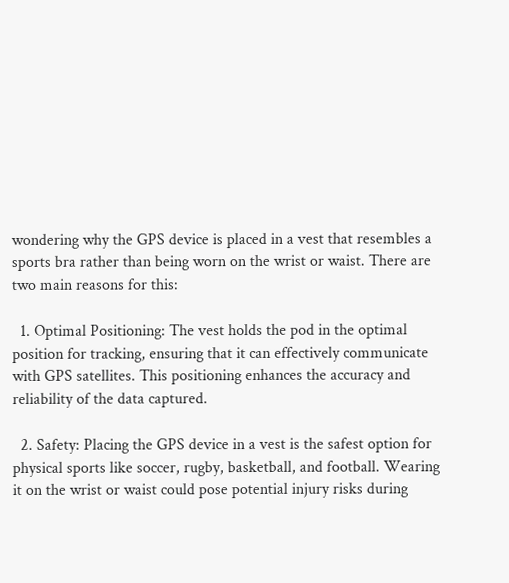wondering why the GPS device is placed in a vest that resembles a sports bra rather than being worn on the wrist or waist. There are two main reasons for this:

  1. Optimal Positioning: The vest holds the pod in the optimal position for tracking, ensuring that it can effectively communicate with GPS satellites. This positioning enhances the accuracy and reliability of the data captured.

  2. Safety: Placing the GPS device in a vest is the safest option for physical sports like soccer, rugby, basketball, and football. Wearing it on the wrist or waist could pose potential injury risks during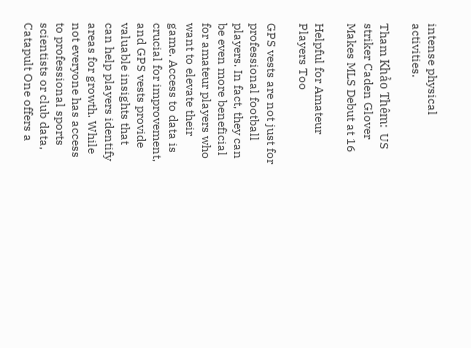intense physical activities.

Tham Khảo Thêm:  US striker Caden Glover Makes MLS Debut at 16

Helpful for Amateur Players Too

GPS vests are not just for professional football players. In fact, they can be even more beneficial for amateur players who want to elevate their game. Access to data is crucial for improvement, and GPS vests provide valuable insights that can help players identify areas for growth. While not everyone has access to professional sports scientists or club data, Catapult One offers a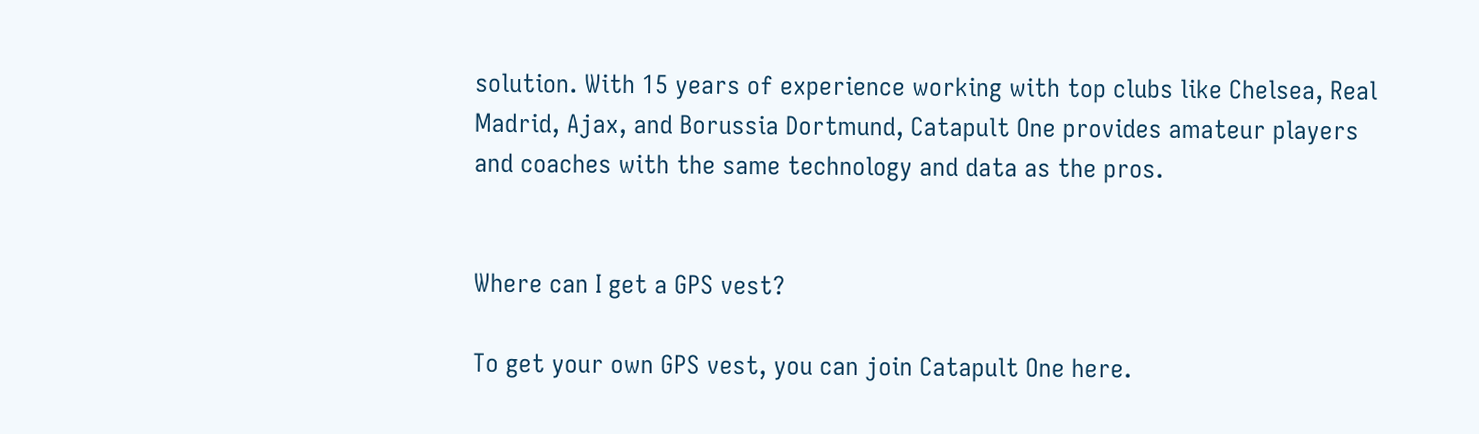solution. With 15 years of experience working with top clubs like Chelsea, Real Madrid, Ajax, and Borussia Dortmund, Catapult One provides amateur players and coaches with the same technology and data as the pros.


Where can I get a GPS vest?

To get your own GPS vest, you can join Catapult One here.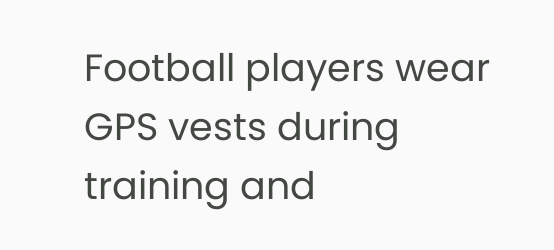Football players wear GPS vests during training and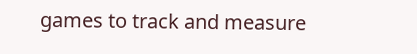games to track and measure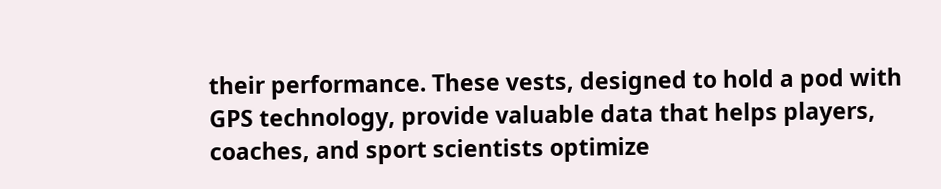their performance. These vests, designed to hold a pod with GPS technology, provide valuable data that helps players, coaches, and sport scientists optimize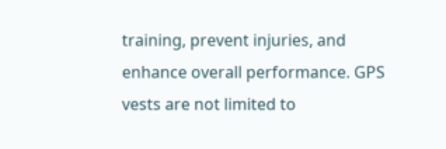training, prevent injuries, and enhance overall performance. GPS vests are not limited to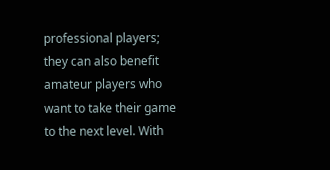professional players; they can also benefit amateur players who want to take their game to the next level. With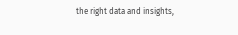the right data and insights,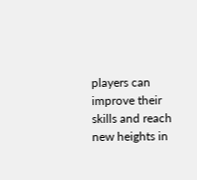players can improve their skills and reach new heights in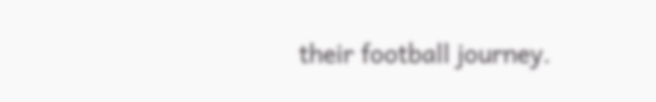their football journey.